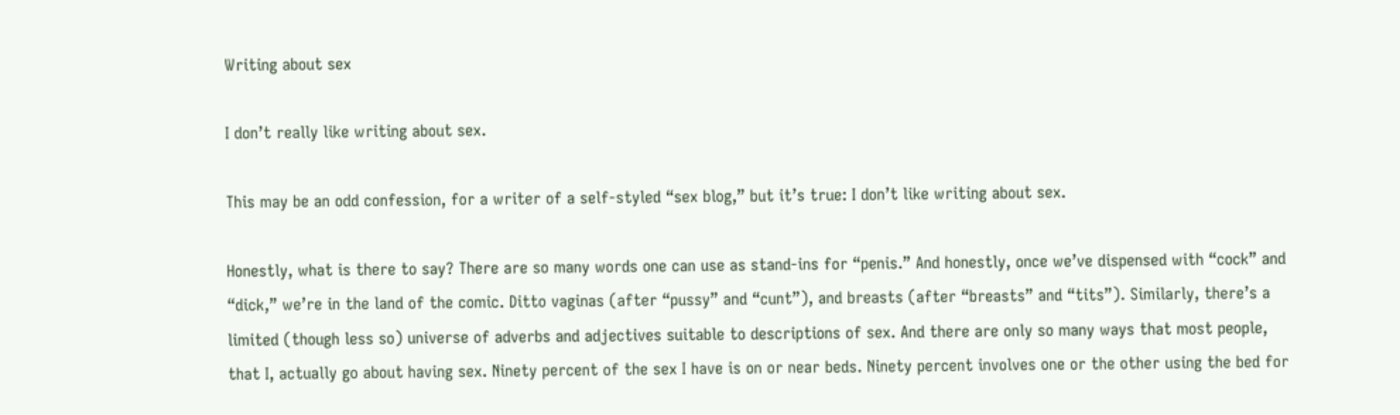Writing about sex

I don’t really like writing about sex.

This may be an odd confession, for a writer of a self-styled “sex blog,” but it’s true: I don’t like writing about sex.

Honestly, what is there to say? There are so many words one can use as stand-ins for “penis.” And honestly, once we’ve dispensed with “cock” and “dick,” we’re in the land of the comic. Ditto vaginas (after “pussy” and “cunt”), and breasts (after “breasts” and “tits”). Similarly, there’s a limited (though less so) universe of adverbs and adjectives suitable to descriptions of sex. And there are only so many ways that most people, that I, actually go about having sex. Ninety percent of the sex I have is on or near beds. Ninety percent involves one or the other using the bed for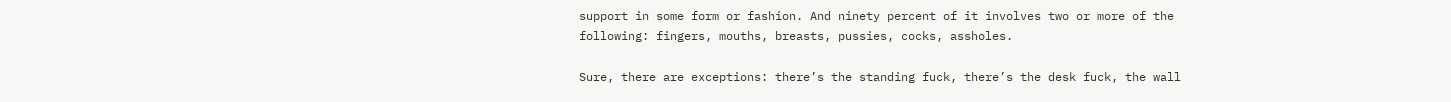support in some form or fashion. And ninety percent of it involves two or more of the following: fingers, mouths, breasts, pussies, cocks, assholes.

Sure, there are exceptions: there’s the standing fuck, there’s the desk fuck, the wall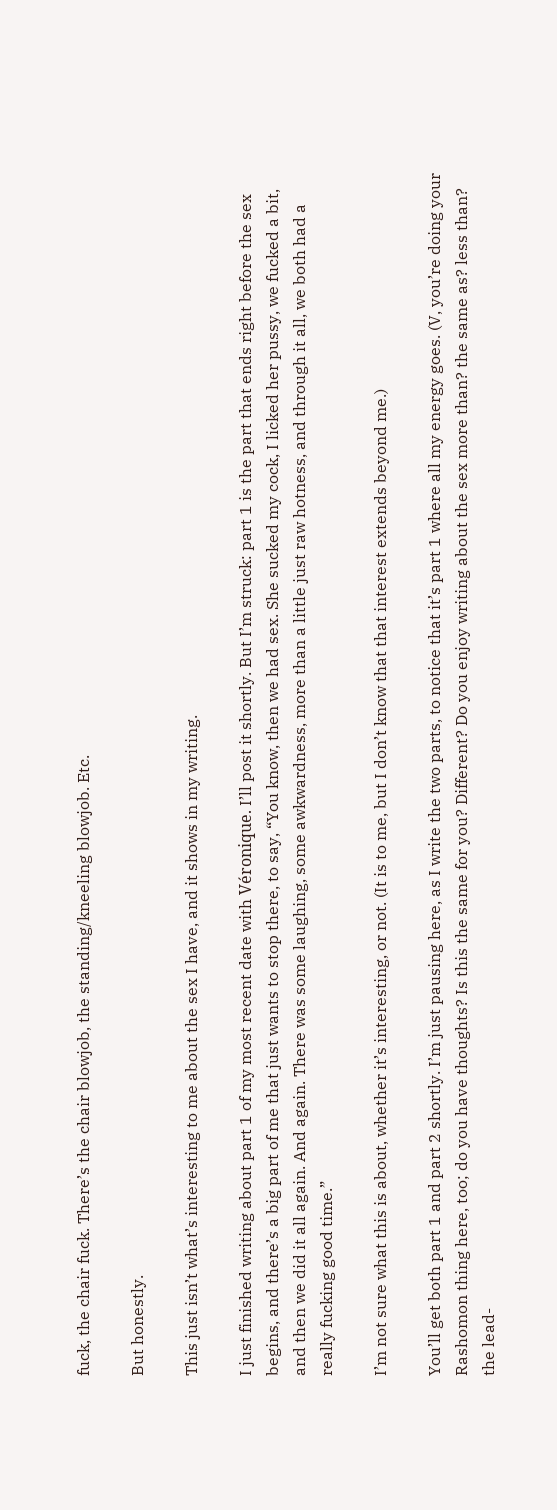fuck, the chair fuck. There’s the chair blowjob, the standing/kneeling blowjob. Etc.

But honestly.

This just isn’t what’s interesting to me about the sex I have, and it shows in my writing.

I just finished writing about part 1 of my most recent date with Véronique. I’ll post it shortly. But I’m struck: part 1 is the part that ends right before the sex begins, and there’s a big part of me that just wants to stop there, to say, “You know, then we had sex. She sucked my cock, I licked her pussy, we fucked a bit, and then we did it all again. And again. There was some laughing, some awkwardness, more than a little just raw hotness, and through it all, we both had a really fucking good time.”

I’m not sure what this is about, whether it’s interesting, or not. (It is to me, but I don’t know that that interest extends beyond me.)

You’ll get both part 1 and part 2 shortly. I’m just pausing here, as I write the two parts, to notice that it’s part 1 where all my energy goes. (V, you’re doing your Rashomon thing here, too; do you have thoughts? Is this the same for you? Different? Do you enjoy writing about the sex more than? the same as? less than? the lead-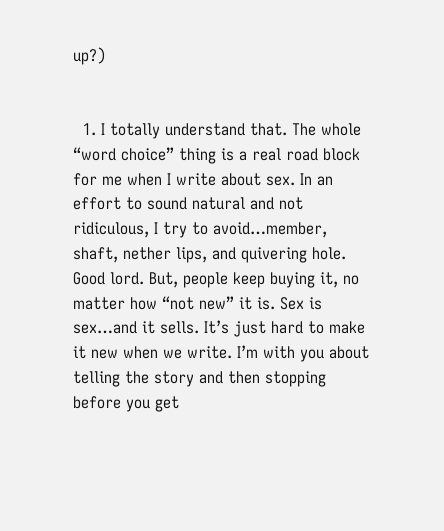up?)


  1. I totally understand that. The whole “word choice” thing is a real road block for me when I write about sex. In an effort to sound natural and not ridiculous, I try to avoid…member, shaft, nether lips, and quivering hole. Good lord. But, people keep buying it, no matter how “not new” it is. Sex is sex…and it sells. It’s just hard to make it new when we write. I’m with you about telling the story and then stopping before you get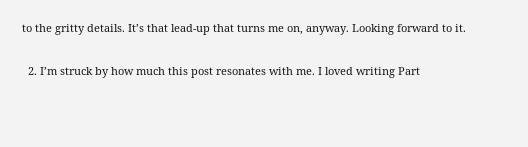to the gritty details. It’s that lead-up that turns me on, anyway. Looking forward to it.

  2. I’m struck by how much this post resonates with me. I loved writing Part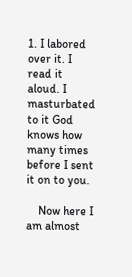1. I labored over it. I read it aloud. I masturbated to it God knows how many times before I sent it on to you.

    Now here I am almost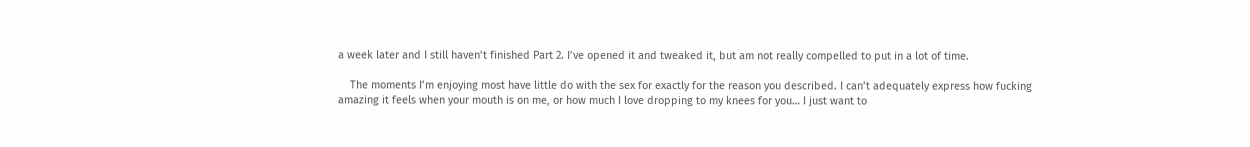a week later and I still haven’t finished Part 2. I’ve opened it and tweaked it, but am not really compelled to put in a lot of time.

    The moments I’m enjoying most have little do with the sex for exactly for the reason you described. I can’t adequately express how fucking amazing it feels when your mouth is on me, or how much I love dropping to my knees for you… I just want to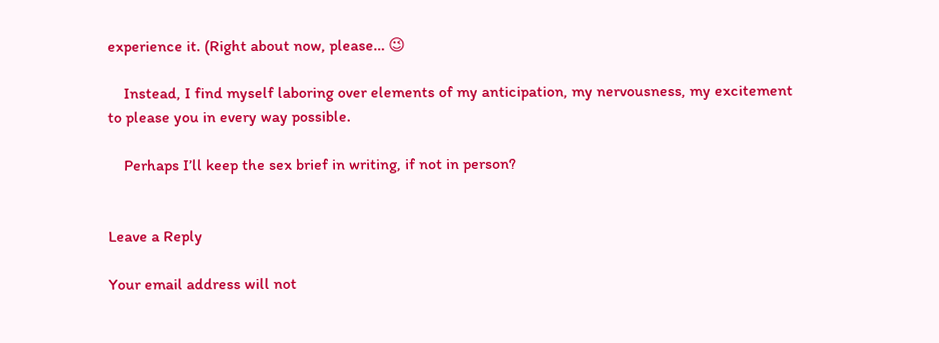experience it. (Right about now, please… 😉

    Instead, I find myself laboring over elements of my anticipation, my nervousness, my excitement to please you in every way possible.

    Perhaps I’ll keep the sex brief in writing, if not in person?


Leave a Reply

Your email address will not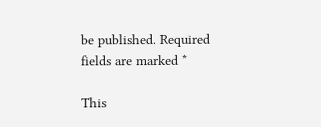be published. Required fields are marked *

This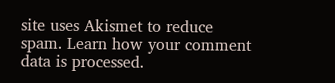site uses Akismet to reduce spam. Learn how your comment data is processed.